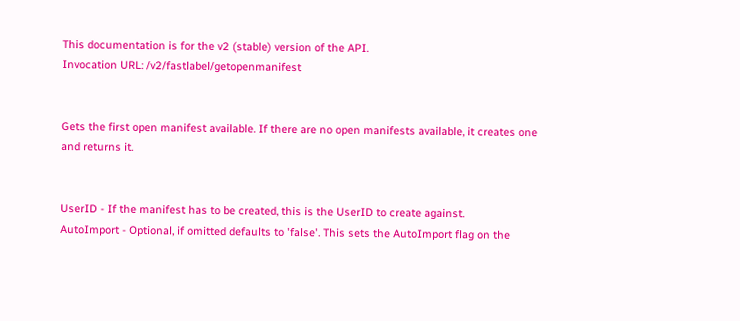This documentation is for the v2 (stable) version of the API.
Invocation URL: /v2/fastlabel/getopenmanifest


Gets the first open manifest available. If there are no open manifests available, it creates one and returns it.


UserID - If the manifest has to be created, this is the UserID to create against.
AutoImport - Optional, if omitted defaults to 'false'. This sets the AutoImport flag on the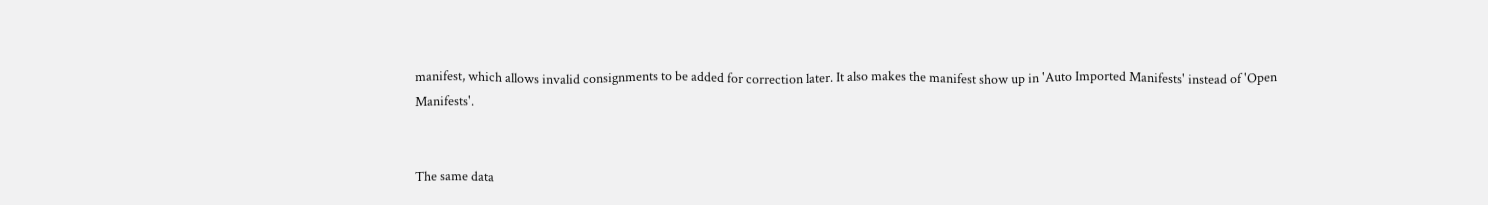manifest, which allows invalid consignments to be added for correction later. It also makes the manifest show up in 'Auto Imported Manifests' instead of 'Open Manifests'.


The same data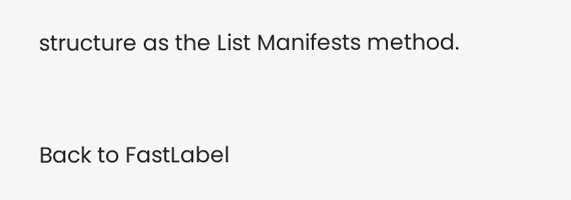structure as the List Manifests method.


Back to FastLabel